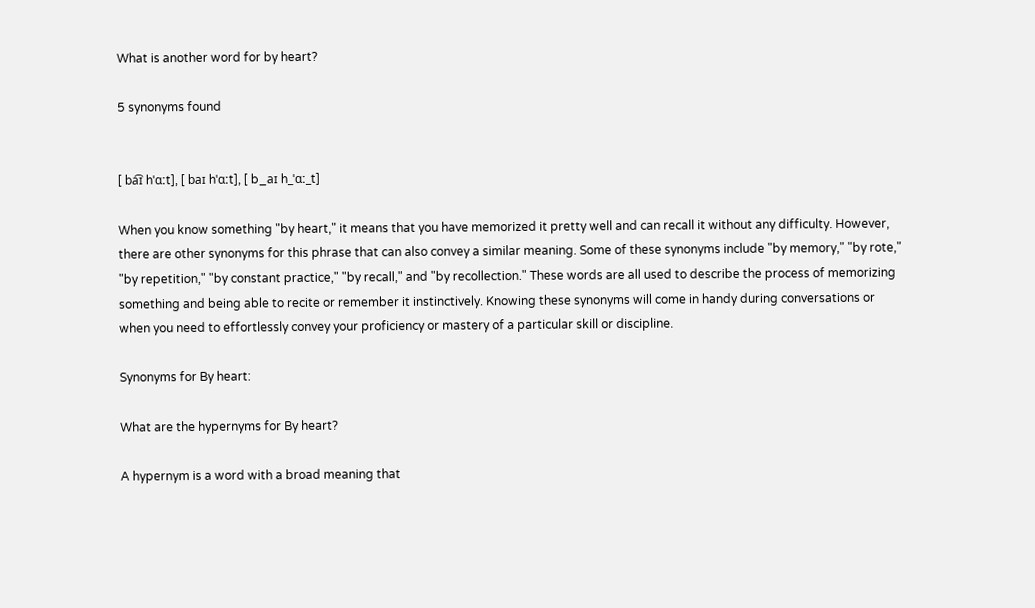What is another word for by heart?

5 synonyms found


[ ba͡ɪ hˈɑːt], [ baɪ hˈɑːt], [ b_aɪ h_ˈɑː_t]

When you know something "by heart," it means that you have memorized it pretty well and can recall it without any difficulty. However, there are other synonyms for this phrase that can also convey a similar meaning. Some of these synonyms include "by memory," "by rote," "by repetition," "by constant practice," "by recall," and "by recollection." These words are all used to describe the process of memorizing something and being able to recite or remember it instinctively. Knowing these synonyms will come in handy during conversations or when you need to effortlessly convey your proficiency or mastery of a particular skill or discipline.

Synonyms for By heart:

What are the hypernyms for By heart?

A hypernym is a word with a broad meaning that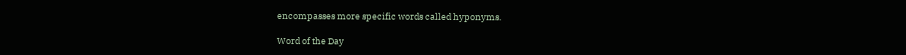encompasses more specific words called hyponyms.

Word of the Day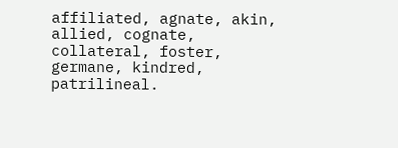affiliated, agnate, akin, allied, cognate, collateral, foster, germane, kindred, patrilineal.